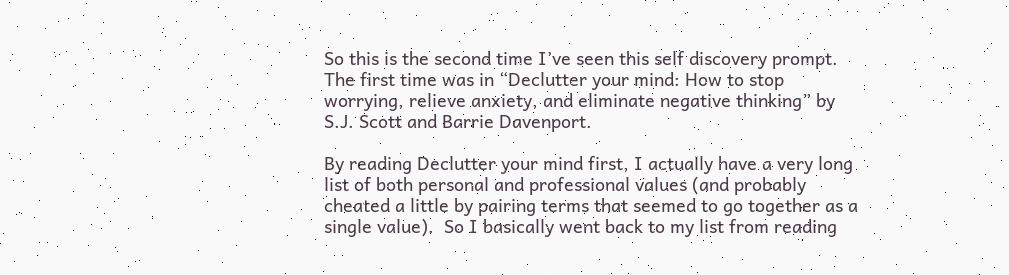So this is the second time I’ve seen this self discovery prompt. The first time was in “Declutter your mind: How to stop worrying, relieve anxiety, and eliminate negative thinking” by S.J. Scott and Barrie Davenport.

By reading Declutter your mind first, I actually have a very long list of both personal and professional values (and probably cheated a little by pairing terms that seemed to go together as a single value).  So I basically went back to my list from reading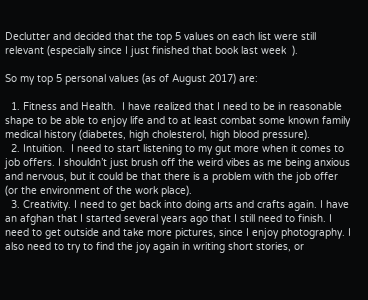Declutter and decided that the top 5 values on each list were still relevant (especially since I just finished that book last week  ).

So my top 5 personal values (as of August 2017) are:

  1. Fitness and Health.  I have realized that I need to be in reasonable shape to be able to enjoy life and to at least combat some known family medical history (diabetes, high cholesterol, high blood pressure).
  2. Intuition.  I need to start listening to my gut more when it comes to job offers. I shouldn’t just brush off the weird vibes as me being anxious and nervous, but it could be that there is a problem with the job offer (or the environment of the work place).
  3. Creativity. I need to get back into doing arts and crafts again. I have an afghan that I started several years ago that I still need to finish. I need to get outside and take more pictures, since I enjoy photography. I also need to try to find the joy again in writing short stories, or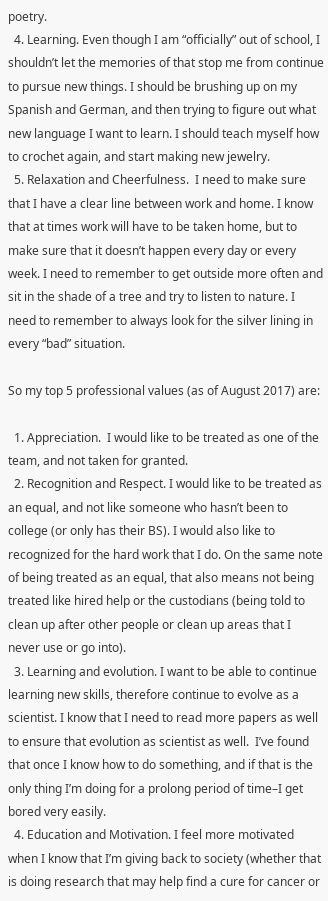poetry.
  4. Learning. Even though I am “officially” out of school, I shouldn’t let the memories of that stop me from continue to pursue new things. I should be brushing up on my Spanish and German, and then trying to figure out what new language I want to learn. I should teach myself how to crochet again, and start making new jewelry.
  5. Relaxation and Cheerfulness.  I need to make sure that I have a clear line between work and home. I know that at times work will have to be taken home, but to make sure that it doesn’t happen every day or every week. I need to remember to get outside more often and sit in the shade of a tree and try to listen to nature. I need to remember to always look for the silver lining in every “bad” situation.

So my top 5 professional values (as of August 2017) are:

  1. Appreciation.  I would like to be treated as one of the team, and not taken for granted.
  2. Recognition and Respect. I would like to be treated as an equal, and not like someone who hasn’t been to college (or only has their BS). I would also like to recognized for the hard work that I do. On the same note of being treated as an equal, that also means not being treated like hired help or the custodians (being told to clean up after other people or clean up areas that I never use or go into).
  3. Learning and evolution. I want to be able to continue learning new skills, therefore continue to evolve as a scientist. I know that I need to read more papers as well to ensure that evolution as scientist as well.  I’ve found that once I know how to do something, and if that is the only thing I’m doing for a prolong period of time–I get bored very easily.
  4. Education and Motivation. I feel more motivated when I know that I’m giving back to society (whether that is doing research that may help find a cure for cancer or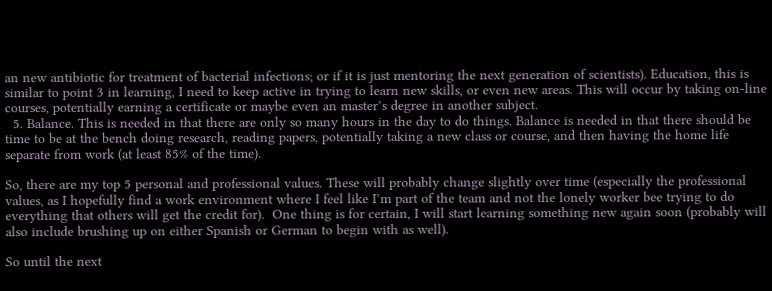an new antibiotic for treatment of bacterial infections; or if it is just mentoring the next generation of scientists). Education, this is similar to point 3 in learning, I need to keep active in trying to learn new skills, or even new areas. This will occur by taking on-line courses, potentially earning a certificate or maybe even an master’s degree in another subject.
  5. Balance. This is needed in that there are only so many hours in the day to do things. Balance is needed in that there should be time to be at the bench doing research, reading papers, potentially taking a new class or course, and then having the home life separate from work (at least 85% of the time).

So, there are my top 5 personal and professional values. These will probably change slightly over time (especially the professional values, as I hopefully find a work environment where I feel like I’m part of the team and not the lonely worker bee trying to do everything that others will get the credit for).  One thing is for certain, I will start learning something new again soon (probably will also include brushing up on either Spanish or German to begin with as well).

So until the next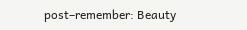post–remember: Beauty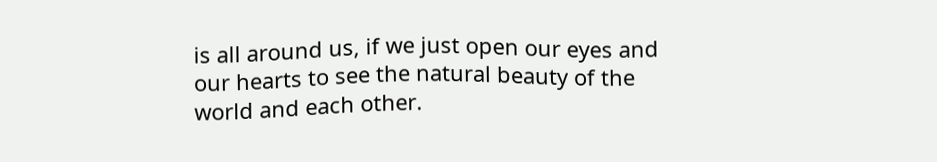is all around us, if we just open our eyes and our hearts to see the natural beauty of the world and each other.